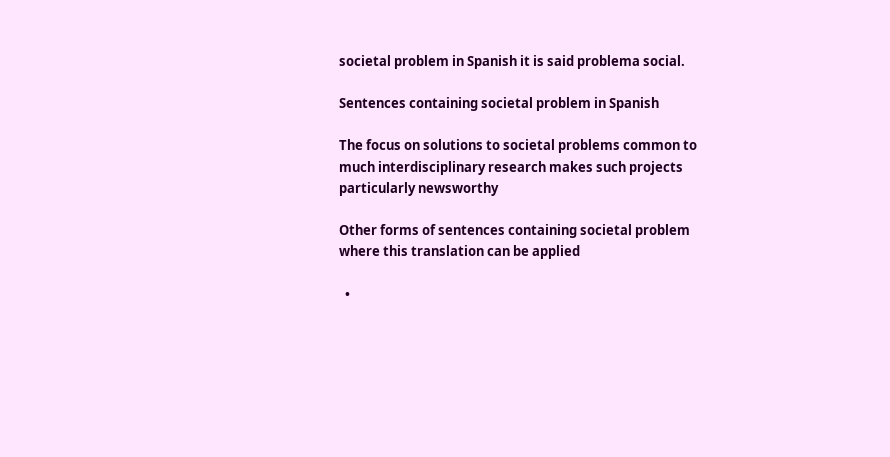societal problem in Spanish it is said problema social.

Sentences containing societal problem in Spanish

The focus on solutions to societal problems common to much interdisciplinary research makes such projects particularly newsworthy

Other forms of sentences containing societal problem where this translation can be applied

  •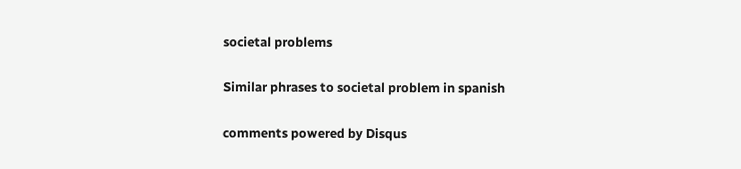societal problems

Similar phrases to societal problem in spanish

comments powered by Disqus